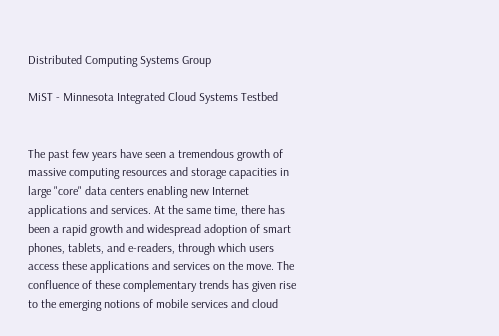Distributed Computing Systems Group

MiST - Minnesota Integrated Cloud Systems Testbed


The past few years have seen a tremendous growth of massive computing resources and storage capacities in large "core" data centers enabling new Internet applications and services. At the same time, there has been a rapid growth and widespread adoption of smart phones, tablets, and e-readers, through which users access these applications and services on the move. The confluence of these complementary trends has given rise to the emerging notions of mobile services and cloud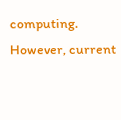computing. However, current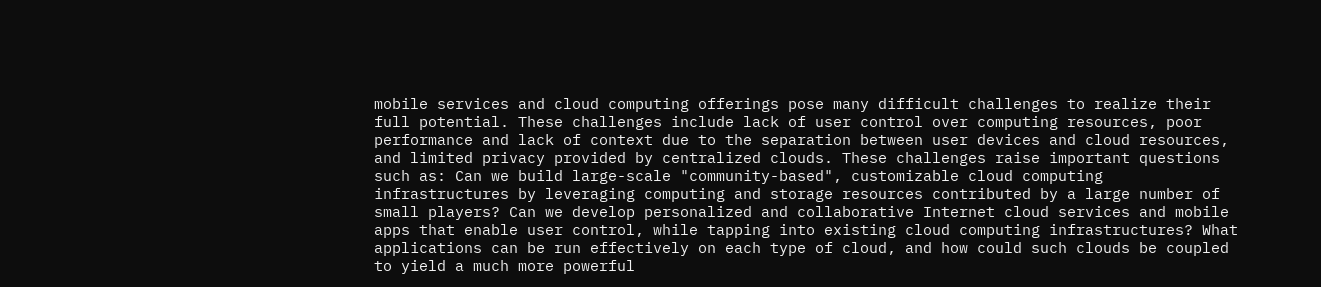mobile services and cloud computing offerings pose many difficult challenges to realize their full potential. These challenges include lack of user control over computing resources, poor performance and lack of context due to the separation between user devices and cloud resources, and limited privacy provided by centralized clouds. These challenges raise important questions such as: Can we build large-scale "community-based", customizable cloud computing infrastructures by leveraging computing and storage resources contributed by a large number of small players? Can we develop personalized and collaborative Internet cloud services and mobile apps that enable user control, while tapping into existing cloud computing infrastructures? What applications can be run effectively on each type of cloud, and how could such clouds be coupled to yield a much more powerful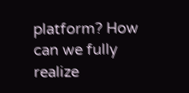platform? How can we fully realize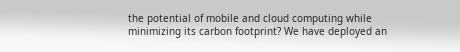the potential of mobile and cloud computing while minimizing its carbon footprint? We have deployed an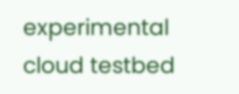experimental cloud testbed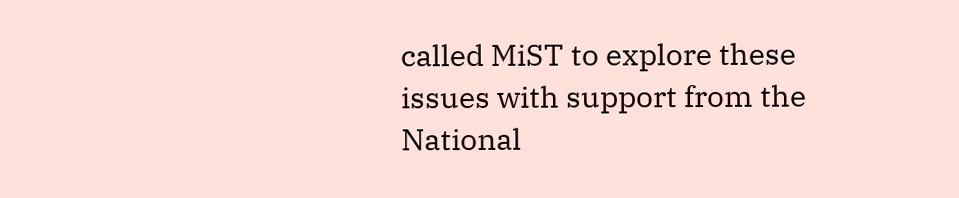called MiST to explore these issues with support from the National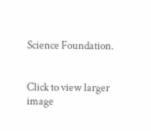Science Foundation.


Click to view larger image